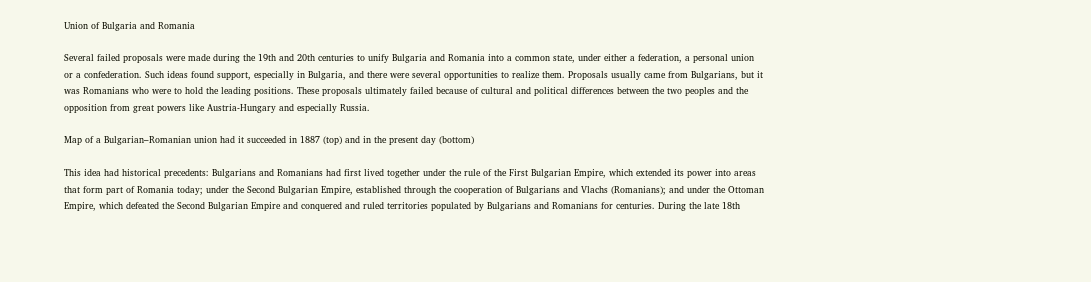Union of Bulgaria and Romania

Several failed proposals were made during the 19th and 20th centuries to unify Bulgaria and Romania into a common state, under either a federation, a personal union or a confederation. Such ideas found support, especially in Bulgaria, and there were several opportunities to realize them. Proposals usually came from Bulgarians, but it was Romanians who were to hold the leading positions. These proposals ultimately failed because of cultural and political differences between the two peoples and the opposition from great powers like Austria-Hungary and especially Russia.

Map of a Bulgarian–Romanian union had it succeeded in 1887 (top) and in the present day (bottom)

This idea had historical precedents: Bulgarians and Romanians had first lived together under the rule of the First Bulgarian Empire, which extended its power into areas that form part of Romania today; under the Second Bulgarian Empire, established through the cooperation of Bulgarians and Vlachs (Romanians); and under the Ottoman Empire, which defeated the Second Bulgarian Empire and conquered and ruled territories populated by Bulgarians and Romanians for centuries. During the late 18th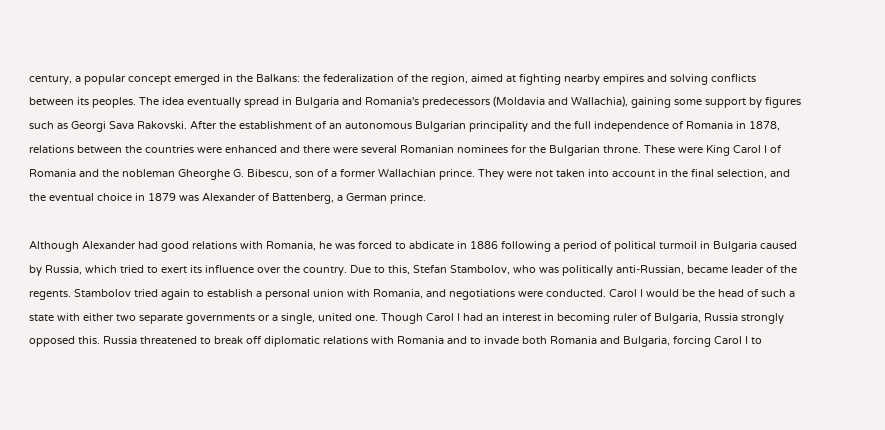century, a popular concept emerged in the Balkans: the federalization of the region, aimed at fighting nearby empires and solving conflicts between its peoples. The idea eventually spread in Bulgaria and Romania's predecessors (Moldavia and Wallachia), gaining some support by figures such as Georgi Sava Rakovski. After the establishment of an autonomous Bulgarian principality and the full independence of Romania in 1878, relations between the countries were enhanced and there were several Romanian nominees for the Bulgarian throne. These were King Carol I of Romania and the nobleman Gheorghe G. Bibescu, son of a former Wallachian prince. They were not taken into account in the final selection, and the eventual choice in 1879 was Alexander of Battenberg, a German prince.

Although Alexander had good relations with Romania, he was forced to abdicate in 1886 following a period of political turmoil in Bulgaria caused by Russia, which tried to exert its influence over the country. Due to this, Stefan Stambolov, who was politically anti-Russian, became leader of the regents. Stambolov tried again to establish a personal union with Romania, and negotiations were conducted. Carol I would be the head of such a state with either two separate governments or a single, united one. Though Carol I had an interest in becoming ruler of Bulgaria, Russia strongly opposed this. Russia threatened to break off diplomatic relations with Romania and to invade both Romania and Bulgaria, forcing Carol I to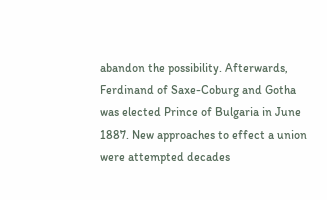abandon the possibility. Afterwards, Ferdinand of Saxe-Coburg and Gotha was elected Prince of Bulgaria in June 1887. New approaches to effect a union were attempted decades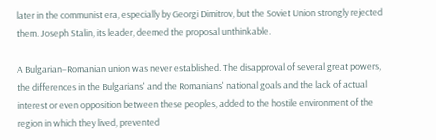later in the communist era, especially by Georgi Dimitrov, but the Soviet Union strongly rejected them. Joseph Stalin, its leader, deemed the proposal unthinkable.

A Bulgarian–Romanian union was never established. The disapproval of several great powers, the differences in the Bulgarians' and the Romanians' national goals and the lack of actual interest or even opposition between these peoples, added to the hostile environment of the region in which they lived, prevented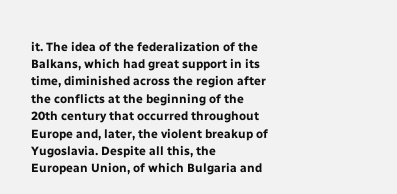it. The idea of the federalization of the Balkans, which had great support in its time, diminished across the region after the conflicts at the beginning of the 20th century that occurred throughout Europe and, later, the violent breakup of Yugoslavia. Despite all this, the European Union, of which Bulgaria and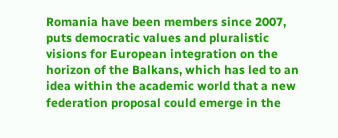Romania have been members since 2007, puts democratic values and pluralistic visions for European integration on the horizon of the Balkans, which has led to an idea within the academic world that a new federation proposal could emerge in the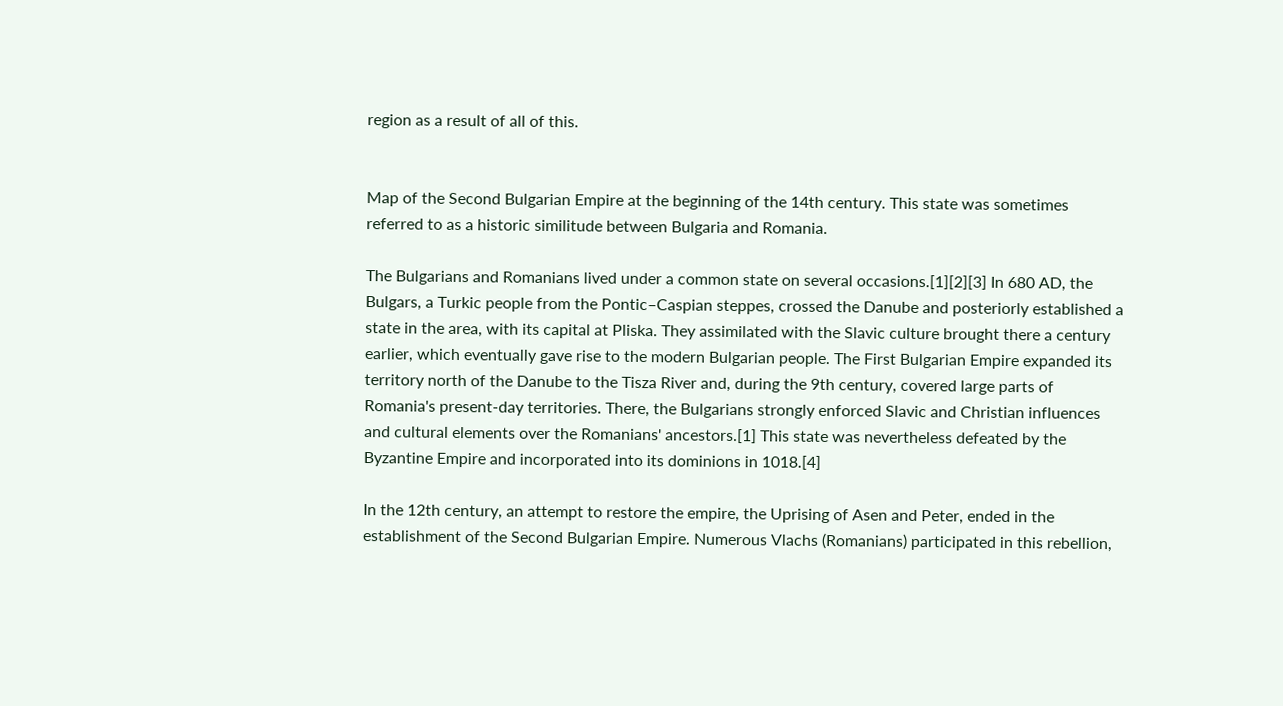region as a result of all of this.


Map of the Second Bulgarian Empire at the beginning of the 14th century. This state was sometimes referred to as a historic similitude between Bulgaria and Romania.

The Bulgarians and Romanians lived under a common state on several occasions.[1][2][3] In 680 AD, the Bulgars, a Turkic people from the Pontic–Caspian steppes, crossed the Danube and posteriorly established a state in the area, with its capital at Pliska. They assimilated with the Slavic culture brought there a century earlier, which eventually gave rise to the modern Bulgarian people. The First Bulgarian Empire expanded its territory north of the Danube to the Tisza River and, during the 9th century, covered large parts of Romania's present-day territories. There, the Bulgarians strongly enforced Slavic and Christian influences and cultural elements over the Romanians' ancestors.[1] This state was nevertheless defeated by the Byzantine Empire and incorporated into its dominions in 1018.[4]

In the 12th century, an attempt to restore the empire, the Uprising of Asen and Peter, ended in the establishment of the Second Bulgarian Empire. Numerous Vlachs (Romanians) participated in this rebellion,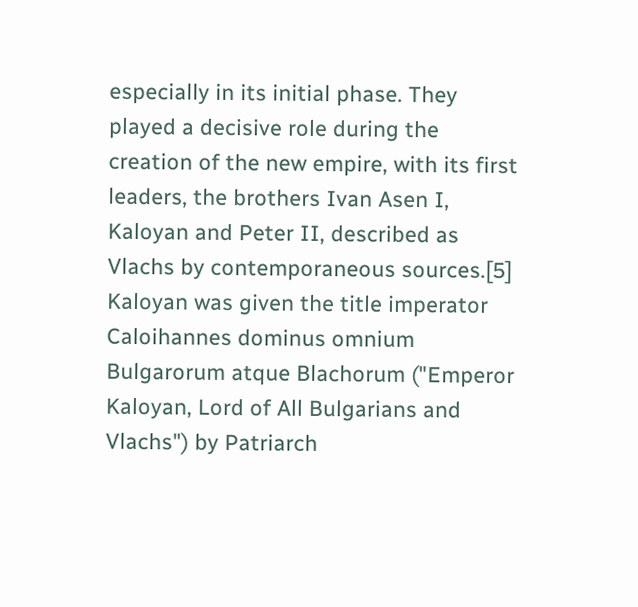especially in its initial phase. They played a decisive role during the creation of the new empire, with its first leaders, the brothers Ivan Asen I, Kaloyan and Peter II, described as Vlachs by contemporaneous sources.[5] Kaloyan was given the title imperator Caloihannes dominus omnium Bulgarorum atque Blachorum ("Emperor Kaloyan, Lord of All Bulgarians and Vlachs") by Patriarch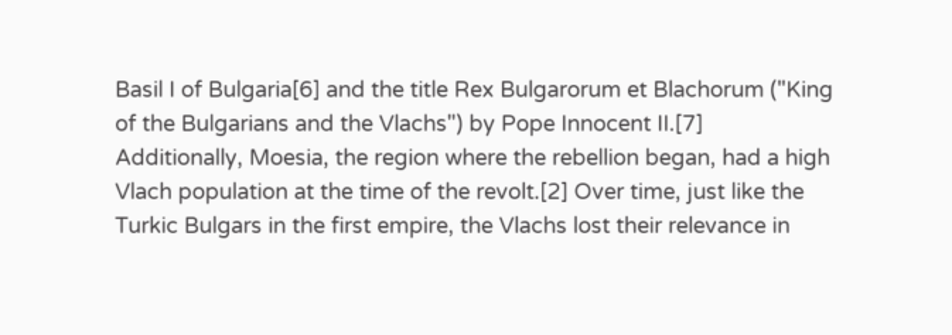Basil I of Bulgaria[6] and the title Rex Bulgarorum et Blachorum ("King of the Bulgarians and the Vlachs") by Pope Innocent II.[7] Additionally, Moesia, the region where the rebellion began, had a high Vlach population at the time of the revolt.[2] Over time, just like the Turkic Bulgars in the first empire, the Vlachs lost their relevance in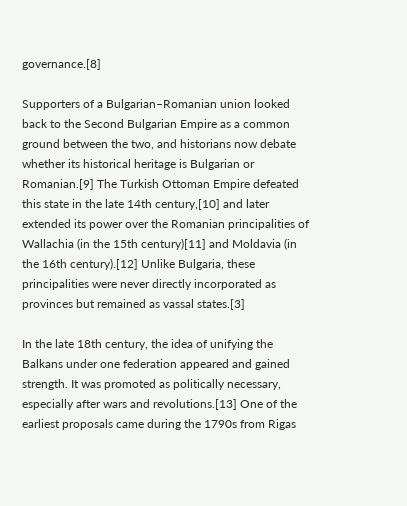governance.[8]

Supporters of a Bulgarian–Romanian union looked back to the Second Bulgarian Empire as a common ground between the two, and historians now debate whether its historical heritage is Bulgarian or Romanian.[9] The Turkish Ottoman Empire defeated this state in the late 14th century,[10] and later extended its power over the Romanian principalities of Wallachia (in the 15th century)[11] and Moldavia (in the 16th century).[12] Unlike Bulgaria, these principalities were never directly incorporated as provinces but remained as vassal states.[3]

In the late 18th century, the idea of unifying the Balkans under one federation appeared and gained strength. It was promoted as politically necessary, especially after wars and revolutions.[13] One of the earliest proposals came during the 1790s from Rigas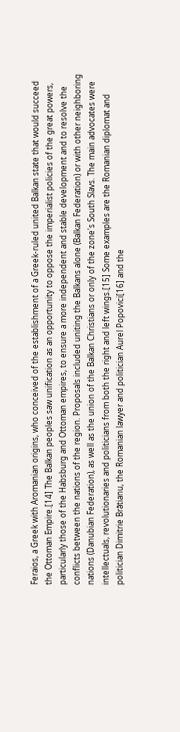Feraios, a Greek with Aromanian origins, who conceived of the establishment of a Greek-ruled united Balkan state that would succeed the Ottoman Empire.[14] The Balkan peoples saw unification as an opportunity to oppose the imperialist policies of the great powers, particularly those of the Habsburg and Ottoman empires, to ensure a more independent and stable development and to resolve the conflicts between the nations of the region. Proposals included uniting the Balkans alone (Balkan Federation) or with other neighboring nations (Danubian Federation), as well as the union of the Balkan Christians or only of the zone's South Slavs. The main advocates were intellectuals, revolutionaries and politicians from both the right and left wings.[15] Some examples are the Romanian diplomat and politician Dimitrie Brătianu, the Romanian lawyer and politician Aurel Popovici[16] and the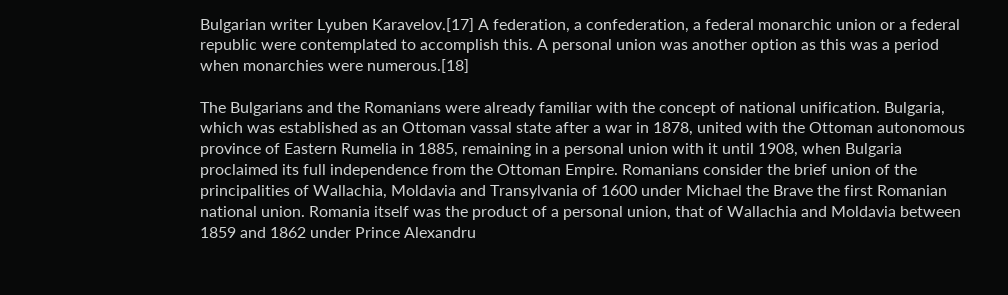Bulgarian writer Lyuben Karavelov.[17] A federation, a confederation, a federal monarchic union or a federal republic were contemplated to accomplish this. A personal union was another option as this was a period when monarchies were numerous.[18]

The Bulgarians and the Romanians were already familiar with the concept of national unification. Bulgaria, which was established as an Ottoman vassal state after a war in 1878, united with the Ottoman autonomous province of Eastern Rumelia in 1885, remaining in a personal union with it until 1908, when Bulgaria proclaimed its full independence from the Ottoman Empire. Romanians consider the brief union of the principalities of Wallachia, Moldavia and Transylvania of 1600 under Michael the Brave the first Romanian national union. Romania itself was the product of a personal union, that of Wallachia and Moldavia between 1859 and 1862 under Prince Alexandru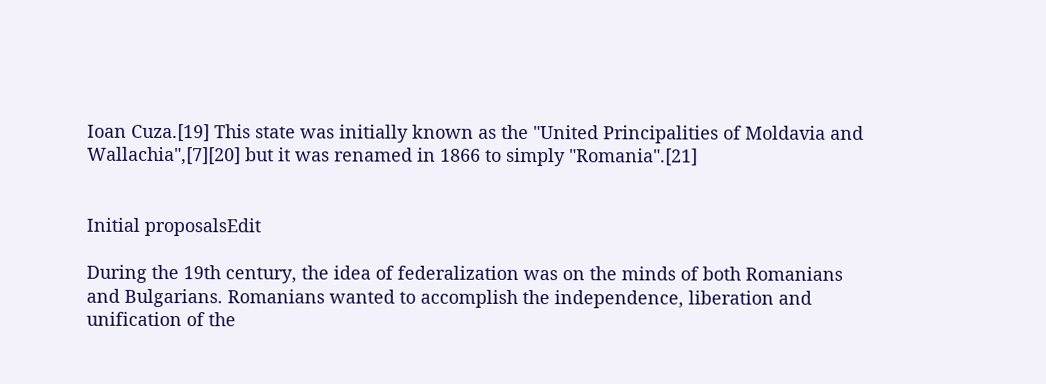Ioan Cuza.[19] This state was initially known as the "United Principalities of Moldavia and Wallachia",[7][20] but it was renamed in 1866 to simply "Romania".[21]


Initial proposalsEdit

During the 19th century, the idea of federalization was on the minds of both Romanians and Bulgarians. Romanians wanted to accomplish the independence, liberation and unification of the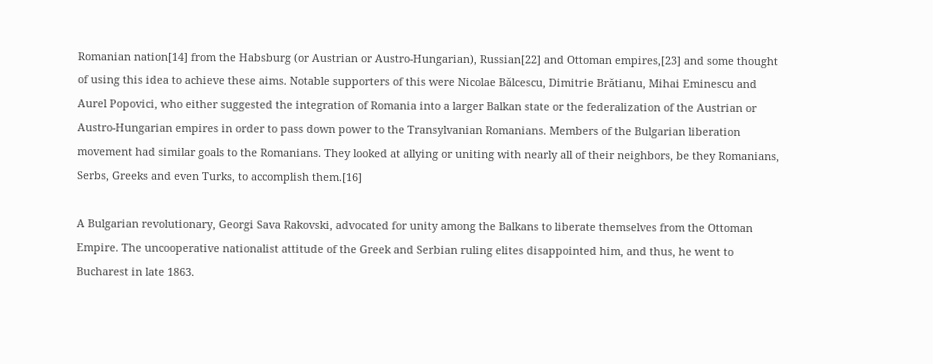Romanian nation[14] from the Habsburg (or Austrian or Austro-Hungarian), Russian[22] and Ottoman empires,[23] and some thought of using this idea to achieve these aims. Notable supporters of this were Nicolae Bălcescu, Dimitrie Brătianu, Mihai Eminescu and Aurel Popovici, who either suggested the integration of Romania into a larger Balkan state or the federalization of the Austrian or Austro-Hungarian empires in order to pass down power to the Transylvanian Romanians. Members of the Bulgarian liberation movement had similar goals to the Romanians. They looked at allying or uniting with nearly all of their neighbors, be they Romanians, Serbs, Greeks and even Turks, to accomplish them.[16]

A Bulgarian revolutionary, Georgi Sava Rakovski, advocated for unity among the Balkans to liberate themselves from the Ottoman Empire. The uncooperative nationalist attitude of the Greek and Serbian ruling elites disappointed him, and thus, he went to Bucharest in late 1863.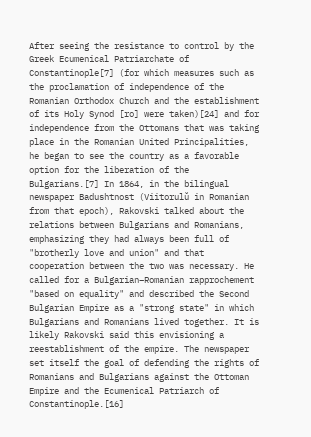After seeing the resistance to control by the Greek Ecumenical Patriarchate of Constantinople[7] (for which measures such as the proclamation of independence of the Romanian Orthodox Church and the establishment of its Holy Synod [ro] were taken)[24] and for independence from the Ottomans that was taking place in the Romanian United Principalities, he began to see the country as a favorable option for the liberation of the Bulgarians.[7] In 1864, in the bilingual newspaper Badushtnost (Viitorulŭ in Romanian from that epoch), Rakovski talked about the relations between Bulgarians and Romanians, emphasizing they had always been full of "brotherly love and union" and that cooperation between the two was necessary. He called for a Bulgarian–Romanian rapprochement "based on equality" and described the Second Bulgarian Empire as a "strong state" in which Bulgarians and Romanians lived together. It is likely Rakovski said this envisioning a reestablishment of the empire. The newspaper set itself the goal of defending the rights of Romanians and Bulgarians against the Ottoman Empire and the Ecumenical Patriarch of Constantinople.[16]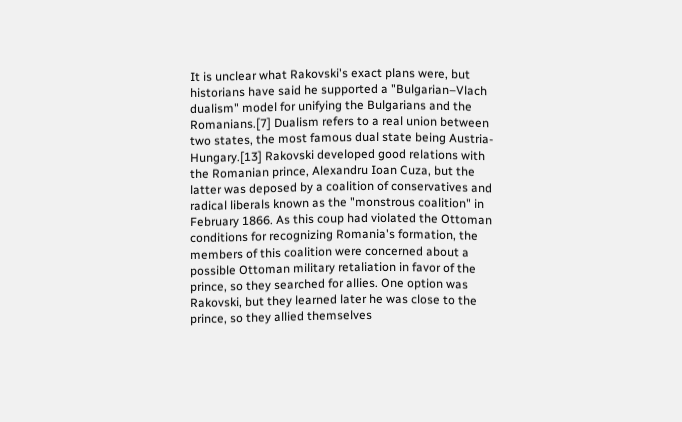It is unclear what Rakovski's exact plans were, but historians have said he supported a "Bulgarian–Vlach dualism" model for unifying the Bulgarians and the Romanians.[7] Dualism refers to a real union between two states, the most famous dual state being Austria-Hungary.[13] Rakovski developed good relations with the Romanian prince, Alexandru Ioan Cuza, but the latter was deposed by a coalition of conservatives and radical liberals known as the "monstrous coalition" in February 1866. As this coup had violated the Ottoman conditions for recognizing Romania's formation, the members of this coalition were concerned about a possible Ottoman military retaliation in favor of the prince, so they searched for allies. One option was Rakovski, but they learned later he was close to the prince, so they allied themselves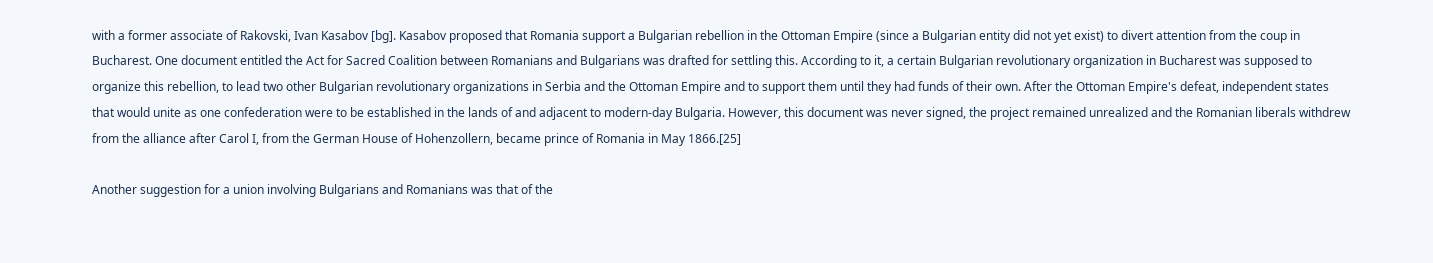with a former associate of Rakovski, Ivan Kasabov [bg]. Kasabov proposed that Romania support a Bulgarian rebellion in the Ottoman Empire (since a Bulgarian entity did not yet exist) to divert attention from the coup in Bucharest. One document entitled the Act for Sacred Coalition between Romanians and Bulgarians was drafted for settling this. According to it, a certain Bulgarian revolutionary organization in Bucharest was supposed to organize this rebellion, to lead two other Bulgarian revolutionary organizations in Serbia and the Ottoman Empire and to support them until they had funds of their own. After the Ottoman Empire's defeat, independent states that would unite as one confederation were to be established in the lands of and adjacent to modern-day Bulgaria. However, this document was never signed, the project remained unrealized and the Romanian liberals withdrew from the alliance after Carol I, from the German House of Hohenzollern, became prince of Romania in May 1866.[25]

Another suggestion for a union involving Bulgarians and Romanians was that of the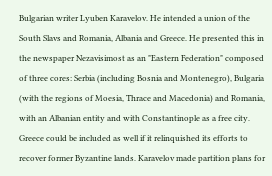Bulgarian writer Lyuben Karavelov. He intended a union of the South Slavs and Romania, Albania and Greece. He presented this in the newspaper Nezavisimost as an "Eastern Federation" composed of three cores: Serbia (including Bosnia and Montenegro), Bulgaria (with the regions of Moesia, Thrace and Macedonia) and Romania, with an Albanian entity and with Constantinople as a free city. Greece could be included as well if it relinquished its efforts to recover former Byzantine lands. Karavelov made partition plans for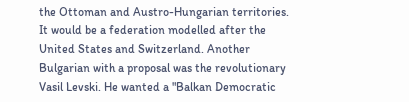the Ottoman and Austro-Hungarian territories. It would be a federation modelled after the United States and Switzerland. Another Bulgarian with a proposal was the revolutionary Vasil Levski. He wanted a "Balkan Democratic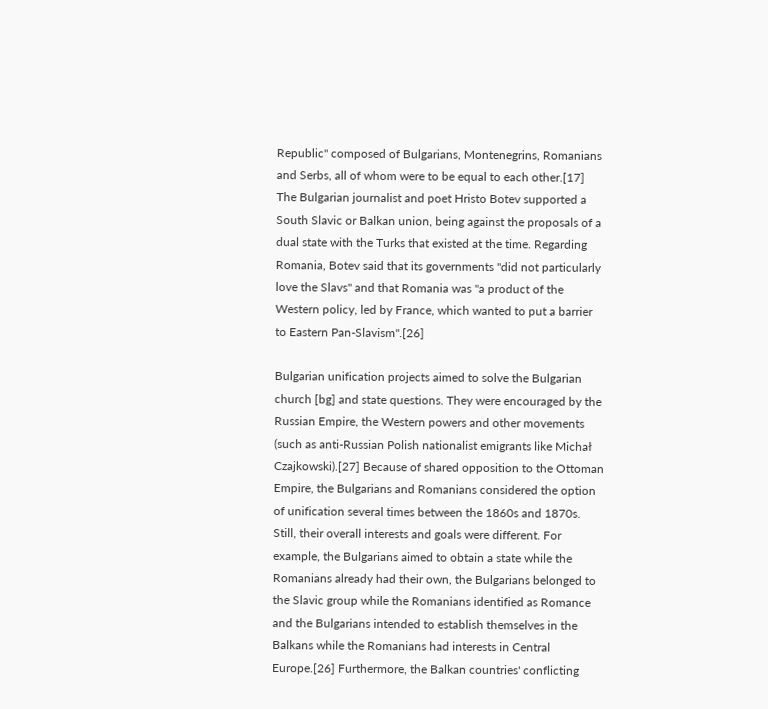Republic" composed of Bulgarians, Montenegrins, Romanians and Serbs, all of whom were to be equal to each other.[17] The Bulgarian journalist and poet Hristo Botev supported a South Slavic or Balkan union, being against the proposals of a dual state with the Turks that existed at the time. Regarding Romania, Botev said that its governments "did not particularly love the Slavs" and that Romania was "a product of the Western policy, led by France, which wanted to put a barrier to Eastern Pan-Slavism".[26]

Bulgarian unification projects aimed to solve the Bulgarian church [bg] and state questions. They were encouraged by the Russian Empire, the Western powers and other movements (such as anti-Russian Polish nationalist emigrants like Michał Czajkowski).[27] Because of shared opposition to the Ottoman Empire, the Bulgarians and Romanians considered the option of unification several times between the 1860s and 1870s. Still, their overall interests and goals were different. For example, the Bulgarians aimed to obtain a state while the Romanians already had their own, the Bulgarians belonged to the Slavic group while the Romanians identified as Romance and the Bulgarians intended to establish themselves in the Balkans while the Romanians had interests in Central Europe.[26] Furthermore, the Balkan countries' conflicting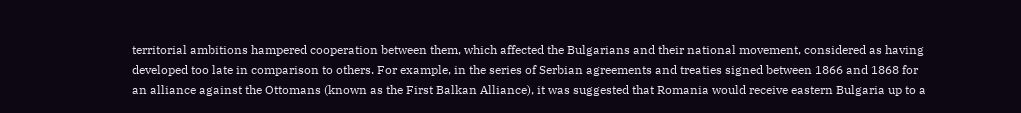territorial ambitions hampered cooperation between them, which affected the Bulgarians and their national movement, considered as having developed too late in comparison to others. For example, in the series of Serbian agreements and treaties signed between 1866 and 1868 for an alliance against the Ottomans (known as the First Balkan Alliance), it was suggested that Romania would receive eastern Bulgaria up to a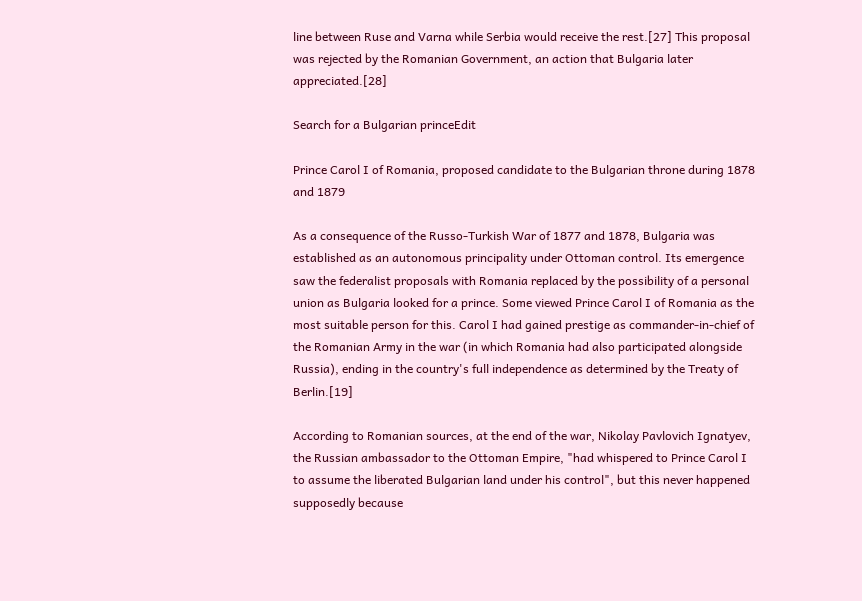line between Ruse and Varna while Serbia would receive the rest.[27] This proposal was rejected by the Romanian Government, an action that Bulgaria later appreciated.[28]

Search for a Bulgarian princeEdit

Prince Carol I of Romania, proposed candidate to the Bulgarian throne during 1878 and 1879

As a consequence of the Russo-Turkish War of 1877 and 1878, Bulgaria was established as an autonomous principality under Ottoman control. Its emergence saw the federalist proposals with Romania replaced by the possibility of a personal union as Bulgaria looked for a prince. Some viewed Prince Carol I of Romania as the most suitable person for this. Carol I had gained prestige as commander-in-chief of the Romanian Army in the war (in which Romania had also participated alongside Russia), ending in the country's full independence as determined by the Treaty of Berlin.[19]

According to Romanian sources, at the end of the war, Nikolay Pavlovich Ignatyev, the Russian ambassador to the Ottoman Empire, "had whispered to Prince Carol I to assume the liberated Bulgarian land under his control", but this never happened supposedly because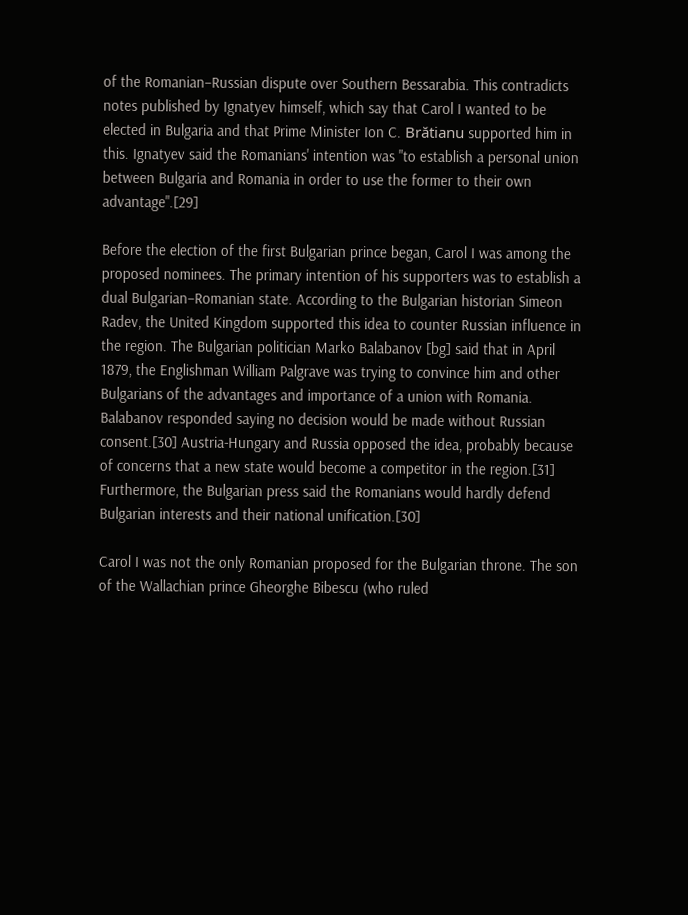of the Romanian–Russian dispute over Southern Bessarabia. This contradicts notes published by Ignatyev himself, which say that Carol I wanted to be elected in Bulgaria and that Prime Minister Ion C. Brătianu supported him in this. Ignatyev said the Romanians' intention was "to establish a personal union between Bulgaria and Romania in order to use the former to their own advantage".[29]

Before the election of the first Bulgarian prince began, Carol I was among the proposed nominees. The primary intention of his supporters was to establish a dual Bulgarian–Romanian state. According to the Bulgarian historian Simeon Radev, the United Kingdom supported this idea to counter Russian influence in the region. The Bulgarian politician Marko Balabanov [bg] said that in April 1879, the Englishman William Palgrave was trying to convince him and other Bulgarians of the advantages and importance of a union with Romania. Balabanov responded saying no decision would be made without Russian consent.[30] Austria-Hungary and Russia opposed the idea, probably because of concerns that a new state would become a competitor in the region.[31] Furthermore, the Bulgarian press said the Romanians would hardly defend Bulgarian interests and their national unification.[30]

Carol I was not the only Romanian proposed for the Bulgarian throne. The son of the Wallachian prince Gheorghe Bibescu (who ruled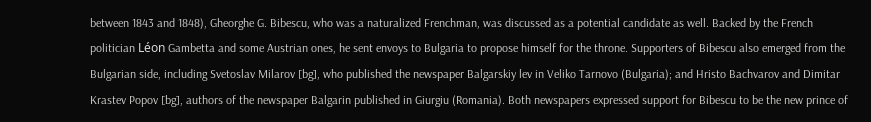between 1843 and 1848), Gheorghe G. Bibescu, who was a naturalized Frenchman, was discussed as a potential candidate as well. Backed by the French politician Léon Gambetta and some Austrian ones, he sent envoys to Bulgaria to propose himself for the throne. Supporters of Bibescu also emerged from the Bulgarian side, including Svetoslav Milarov [bg], who published the newspaper Balgarskiy lev in Veliko Tarnovo (Bulgaria); and Hristo Bachvarov and Dimitar Krastev Popov [bg], authors of the newspaper Balgarin published in Giurgiu (Romania). Both newspapers expressed support for Bibescu to be the new prince of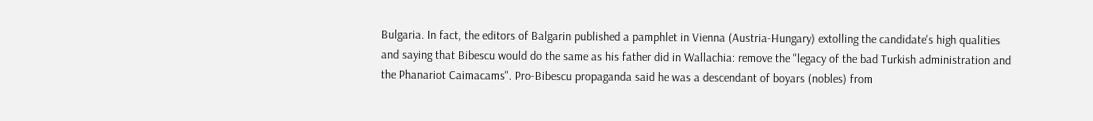Bulgaria. In fact, the editors of Balgarin published a pamphlet in Vienna (Austria-Hungary) extolling the candidate's high qualities and saying that Bibescu would do the same as his father did in Wallachia: remove the "legacy of the bad Turkish administration and the Phanariot Caimacams". Pro-Bibescu propaganda said he was a descendant of boyars (nobles) from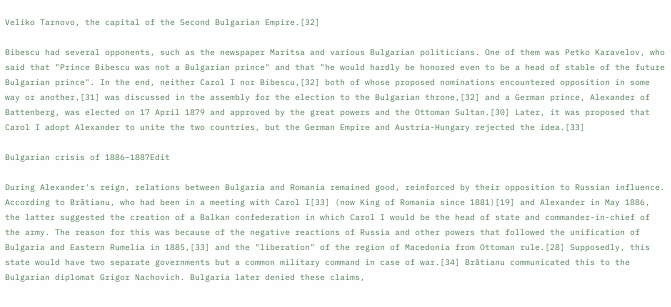Veliko Tarnovo, the capital of the Second Bulgarian Empire.[32]

Bibescu had several opponents, such as the newspaper Maritsa and various Bulgarian politicians. One of them was Petko Karavelov, who said that "Prince Bibescu was not a Bulgarian prince" and that "he would hardly be honored even to be a head of stable of the future Bulgarian prince". In the end, neither Carol I nor Bibescu,[32] both of whose proposed nominations encountered opposition in some way or another,[31] was discussed in the assembly for the election to the Bulgarian throne,[32] and a German prince, Alexander of Battenberg, was elected on 17 April 1879 and approved by the great powers and the Ottoman Sultan.[30] Later, it was proposed that Carol I adopt Alexander to unite the two countries, but the German Empire and Austria-Hungary rejected the idea.[33]

Bulgarian crisis of 1886–1887Edit

During Alexander's reign, relations between Bulgaria and Romania remained good, reinforced by their opposition to Russian influence. According to Brătianu, who had been in a meeting with Carol I[33] (now King of Romania since 1881)[19] and Alexander in May 1886, the latter suggested the creation of a Balkan confederation in which Carol I would be the head of state and commander-in-chief of the army. The reason for this was because of the negative reactions of Russia and other powers that followed the unification of Bulgaria and Eastern Rumelia in 1885,[33] and the "liberation" of the region of Macedonia from Ottoman rule.[28] Supposedly, this state would have two separate governments but a common military command in case of war.[34] Brătianu communicated this to the Bulgarian diplomat Grigor Nachovich. Bulgaria later denied these claims,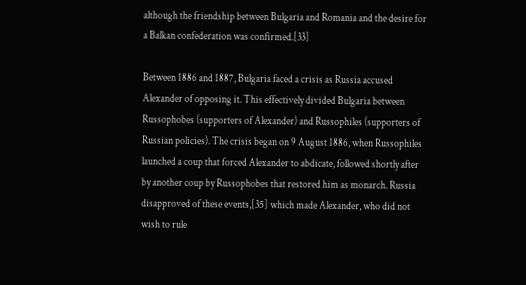although the friendship between Bulgaria and Romania and the desire for a Balkan confederation was confirmed.[33]

Between 1886 and 1887, Bulgaria faced a crisis as Russia accused Alexander of opposing it. This effectively divided Bulgaria between Russophobes (supporters of Alexander) and Russophiles (supporters of Russian policies). The crisis began on 9 August 1886, when Russophiles launched a coup that forced Alexander to abdicate, followed shortly after by another coup by Russophobes that restored him as monarch. Russia disapproved of these events,[35] which made Alexander, who did not wish to rule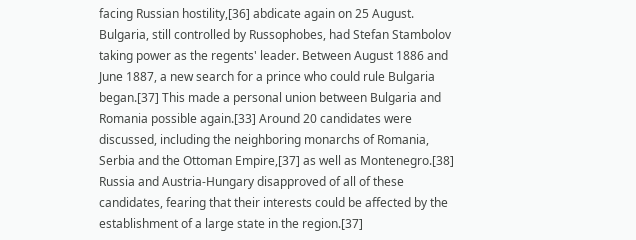facing Russian hostility,[36] abdicate again on 25 August. Bulgaria, still controlled by Russophobes, had Stefan Stambolov taking power as the regents' leader. Between August 1886 and June 1887, a new search for a prince who could rule Bulgaria began.[37] This made a personal union between Bulgaria and Romania possible again.[33] Around 20 candidates were discussed, including the neighboring monarchs of Romania, Serbia and the Ottoman Empire,[37] as well as Montenegro.[38] Russia and Austria-Hungary disapproved of all of these candidates, fearing that their interests could be affected by the establishment of a large state in the region.[37]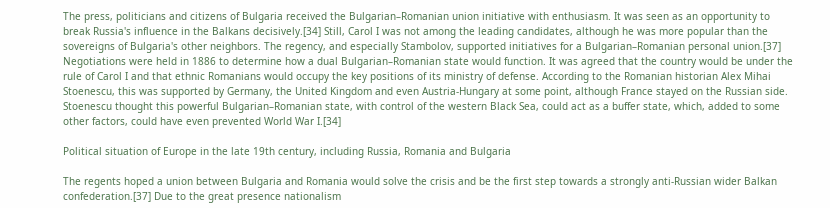The press, politicians and citizens of Bulgaria received the Bulgarian–Romanian union initiative with enthusiasm. It was seen as an opportunity to break Russia's influence in the Balkans decisively.[34] Still, Carol I was not among the leading candidates, although he was more popular than the sovereigns of Bulgaria's other neighbors. The regency, and especially Stambolov, supported initiatives for a Bulgarian–Romanian personal union.[37] Negotiations were held in 1886 to determine how a dual Bulgarian–Romanian state would function. It was agreed that the country would be under the rule of Carol I and that ethnic Romanians would occupy the key positions of its ministry of defense. According to the Romanian historian Alex Mihai Stoenescu, this was supported by Germany, the United Kingdom and even Austria-Hungary at some point, although France stayed on the Russian side. Stoenescu thought this powerful Bulgarian–Romanian state, with control of the western Black Sea, could act as a buffer state, which, added to some other factors, could have even prevented World War I.[34]

Political situation of Europe in the late 19th century, including Russia, Romania and Bulgaria

The regents hoped a union between Bulgaria and Romania would solve the crisis and be the first step towards a strongly anti-Russian wider Balkan confederation.[37] Due to the great presence nationalism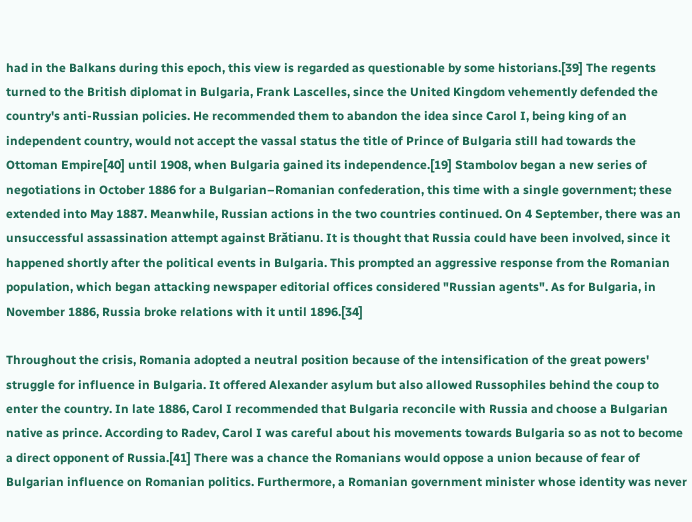had in the Balkans during this epoch, this view is regarded as questionable by some historians.[39] The regents turned to the British diplomat in Bulgaria, Frank Lascelles, since the United Kingdom vehemently defended the country's anti-Russian policies. He recommended them to abandon the idea since Carol I, being king of an independent country, would not accept the vassal status the title of Prince of Bulgaria still had towards the Ottoman Empire[40] until 1908, when Bulgaria gained its independence.[19] Stambolov began a new series of negotiations in October 1886 for a Bulgarian–Romanian confederation, this time with a single government; these extended into May 1887. Meanwhile, Russian actions in the two countries continued. On 4 September, there was an unsuccessful assassination attempt against Brătianu. It is thought that Russia could have been involved, since it happened shortly after the political events in Bulgaria. This prompted an aggressive response from the Romanian population, which began attacking newspaper editorial offices considered "Russian agents". As for Bulgaria, in November 1886, Russia broke relations with it until 1896.[34]

Throughout the crisis, Romania adopted a neutral position because of the intensification of the great powers' struggle for influence in Bulgaria. It offered Alexander asylum but also allowed Russophiles behind the coup to enter the country. In late 1886, Carol I recommended that Bulgaria reconcile with Russia and choose a Bulgarian native as prince. According to Radev, Carol I was careful about his movements towards Bulgaria so as not to become a direct opponent of Russia.[41] There was a chance the Romanians would oppose a union because of fear of Bulgarian influence on Romanian politics. Furthermore, a Romanian government minister whose identity was never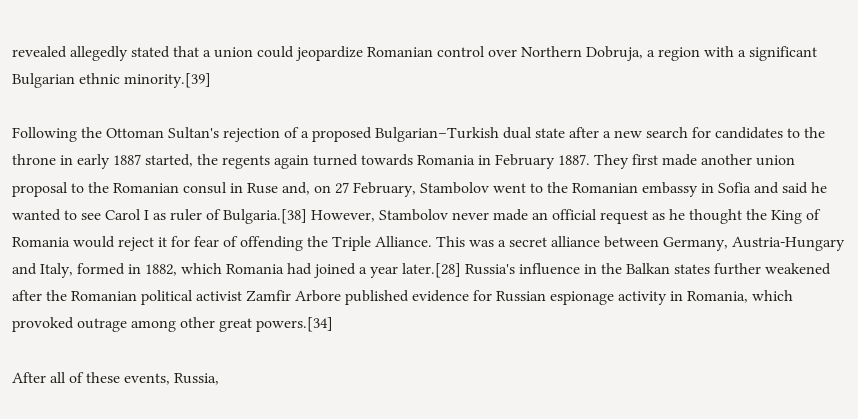revealed allegedly stated that a union could jeopardize Romanian control over Northern Dobruja, a region with a significant Bulgarian ethnic minority.[39]

Following the Ottoman Sultan's rejection of a proposed Bulgarian–Turkish dual state after a new search for candidates to the throne in early 1887 started, the regents again turned towards Romania in February 1887. They first made another union proposal to the Romanian consul in Ruse and, on 27 February, Stambolov went to the Romanian embassy in Sofia and said he wanted to see Carol I as ruler of Bulgaria.[38] However, Stambolov never made an official request as he thought the King of Romania would reject it for fear of offending the Triple Alliance. This was a secret alliance between Germany, Austria-Hungary and Italy, formed in 1882, which Romania had joined a year later.[28] Russia's influence in the Balkan states further weakened after the Romanian political activist Zamfir Arbore published evidence for Russian espionage activity in Romania, which provoked outrage among other great powers.[34]

After all of these events, Russia,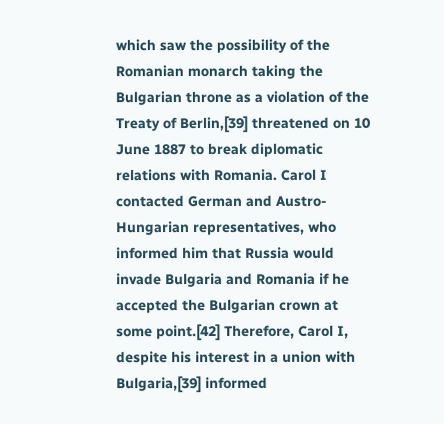which saw the possibility of the Romanian monarch taking the Bulgarian throne as a violation of the Treaty of Berlin,[39] threatened on 10 June 1887 to break diplomatic relations with Romania. Carol I contacted German and Austro-Hungarian representatives, who informed him that Russia would invade Bulgaria and Romania if he accepted the Bulgarian crown at some point.[42] Therefore, Carol I, despite his interest in a union with Bulgaria,[39] informed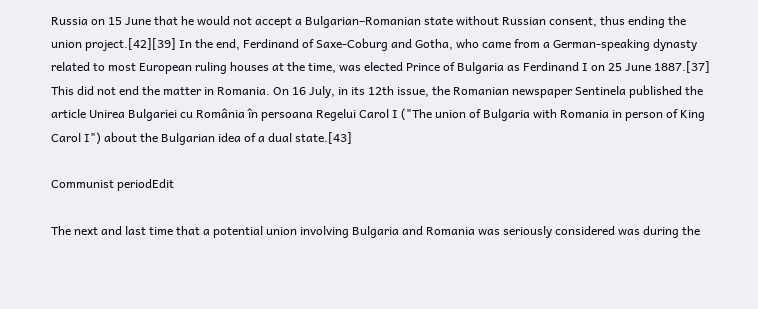Russia on 15 June that he would not accept a Bulgarian–Romanian state without Russian consent, thus ending the union project.[42][39] In the end, Ferdinand of Saxe-Coburg and Gotha, who came from a German-speaking dynasty related to most European ruling houses at the time, was elected Prince of Bulgaria as Ferdinand I on 25 June 1887.[37] This did not end the matter in Romania. On 16 July, in its 12th issue, the Romanian newspaper Sentinela published the article Unirea Bulgariei cu România în persoana Regelui Carol I ("The union of Bulgaria with Romania in person of King Carol I") about the Bulgarian idea of a dual state.[43]

Communist periodEdit

The next and last time that a potential union involving Bulgaria and Romania was seriously considered was during the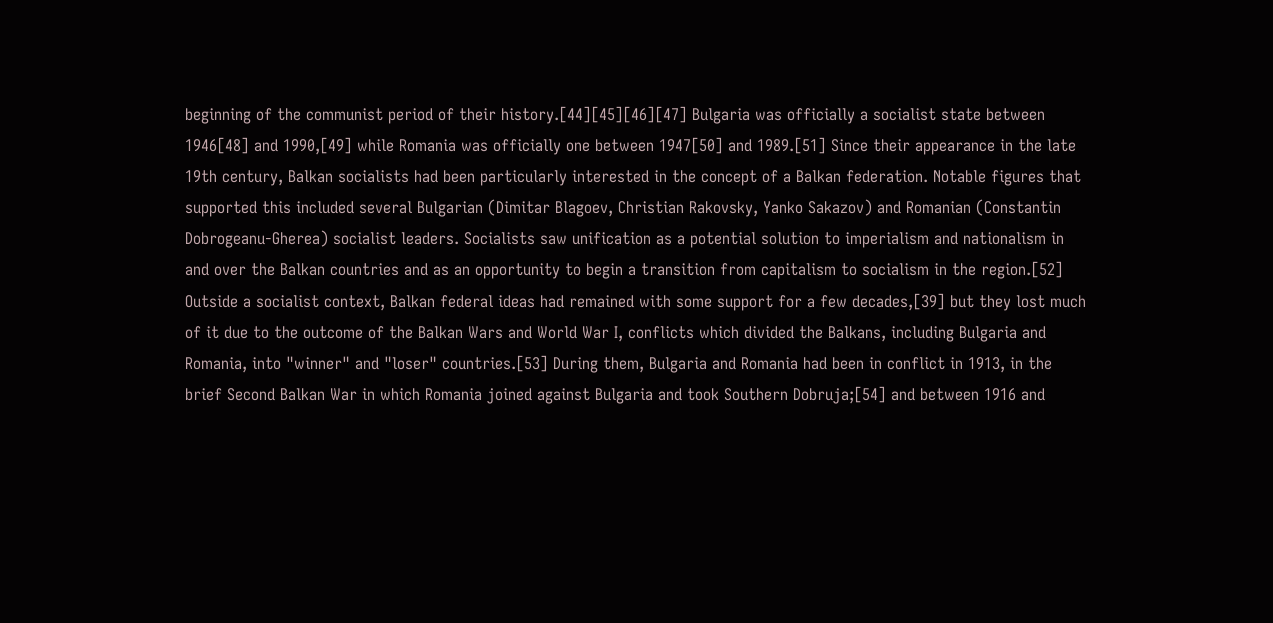beginning of the communist period of their history.[44][45][46][47] Bulgaria was officially a socialist state between 1946[48] and 1990,[49] while Romania was officially one between 1947[50] and 1989.[51] Since their appearance in the late 19th century, Balkan socialists had been particularly interested in the concept of a Balkan federation. Notable figures that supported this included several Bulgarian (Dimitar Blagoev, Christian Rakovsky, Yanko Sakazov) and Romanian (Constantin Dobrogeanu-Gherea) socialist leaders. Socialists saw unification as a potential solution to imperialism and nationalism in and over the Balkan countries and as an opportunity to begin a transition from capitalism to socialism in the region.[52] Outside a socialist context, Balkan federal ideas had remained with some support for a few decades,[39] but they lost much of it due to the outcome of the Balkan Wars and World War I, conflicts which divided the Balkans, including Bulgaria and Romania, into "winner" and "loser" countries.[53] During them, Bulgaria and Romania had been in conflict in 1913, in the brief Second Balkan War in which Romania joined against Bulgaria and took Southern Dobruja;[54] and between 1916 and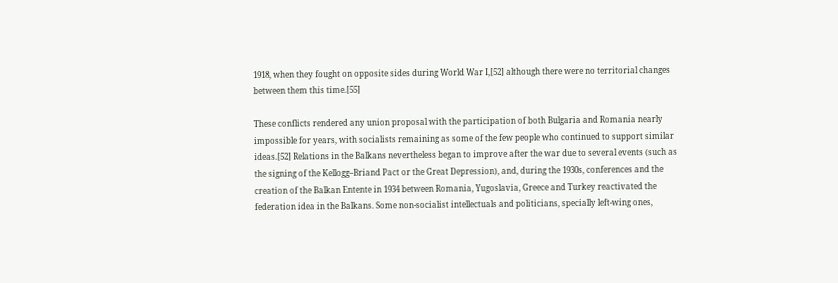1918, when they fought on opposite sides during World War I,[52] although there were no territorial changes between them this time.[55]

These conflicts rendered any union proposal with the participation of both Bulgaria and Romania nearly impossible for years, with socialists remaining as some of the few people who continued to support similar ideas.[52] Relations in the Balkans nevertheless began to improve after the war due to several events (such as the signing of the Kellogg–Briand Pact or the Great Depression), and, during the 1930s, conferences and the creation of the Balkan Entente in 1934 between Romania, Yugoslavia, Greece and Turkey reactivated the federation idea in the Balkans. Some non-socialist intellectuals and politicians, specially left-wing ones,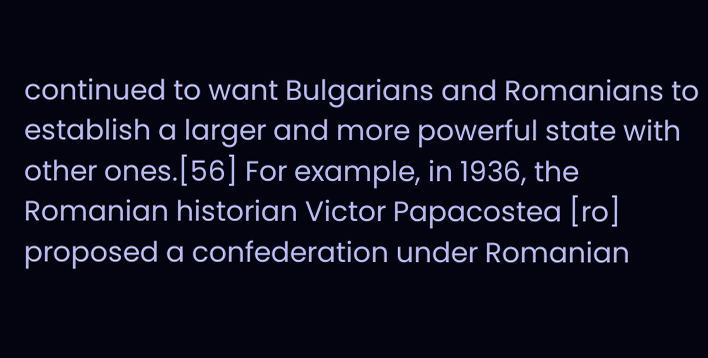continued to want Bulgarians and Romanians to establish a larger and more powerful state with other ones.[56] For example, in 1936, the Romanian historian Victor Papacostea [ro] proposed a confederation under Romanian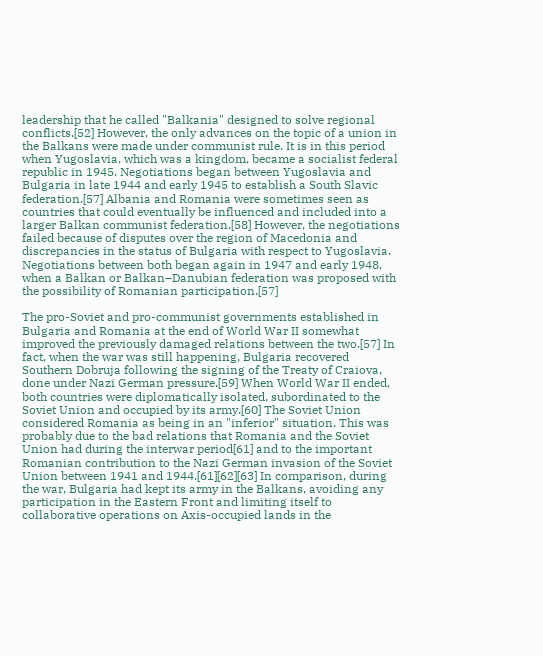leadership that he called "Balkania" designed to solve regional conflicts.[52] However, the only advances on the topic of a union in the Balkans were made under communist rule. It is in this period when Yugoslavia, which was a kingdom, became a socialist federal republic in 1945. Negotiations began between Yugoslavia and Bulgaria in late 1944 and early 1945 to establish a South Slavic federation.[57] Albania and Romania were sometimes seen as countries that could eventually be influenced and included into a larger Balkan communist federation.[58] However, the negotiations failed because of disputes over the region of Macedonia and discrepancies in the status of Bulgaria with respect to Yugoslavia. Negotiations between both began again in 1947 and early 1948, when a Balkan or Balkan–Danubian federation was proposed with the possibility of Romanian participation.[57]

The pro-Soviet and pro-communist governments established in Bulgaria and Romania at the end of World War II somewhat improved the previously damaged relations between the two.[57] In fact, when the war was still happening, Bulgaria recovered Southern Dobruja following the signing of the Treaty of Craiova, done under Nazi German pressure.[59] When World War II ended, both countries were diplomatically isolated, subordinated to the Soviet Union and occupied by its army.[60] The Soviet Union considered Romania as being in an "inferior" situation. This was probably due to the bad relations that Romania and the Soviet Union had during the interwar period[61] and to the important Romanian contribution to the Nazi German invasion of the Soviet Union between 1941 and 1944.[61][62][63] In comparison, during the war, Bulgaria had kept its army in the Balkans, avoiding any participation in the Eastern Front and limiting itself to collaborative operations on Axis-occupied lands in the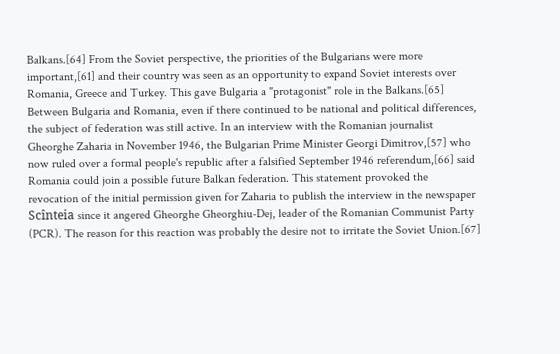Balkans.[64] From the Soviet perspective, the priorities of the Bulgarians were more important,[61] and their country was seen as an opportunity to expand Soviet interests over Romania, Greece and Turkey. This gave Bulgaria a "protagonist" role in the Balkans.[65] Between Bulgaria and Romania, even if there continued to be national and political differences, the subject of federation was still active. In an interview with the Romanian journalist Gheorghe Zaharia in November 1946, the Bulgarian Prime Minister Georgi Dimitrov,[57] who now ruled over a formal people's republic after a falsified September 1946 referendum,[66] said Romania could join a possible future Balkan federation. This statement provoked the revocation of the initial permission given for Zaharia to publish the interview in the newspaper Scînteia since it angered Gheorghe Gheorghiu-Dej, leader of the Romanian Communist Party (PCR). The reason for this reaction was probably the desire not to irritate the Soviet Union.[67]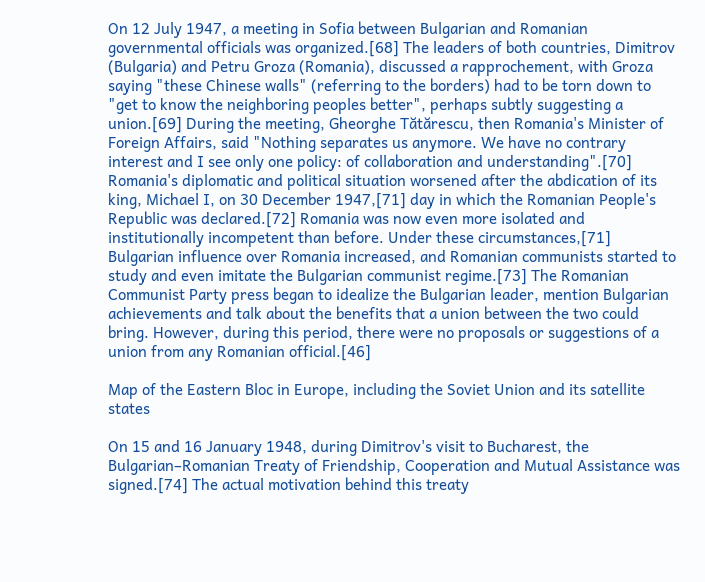On 12 July 1947, a meeting in Sofia between Bulgarian and Romanian governmental officials was organized.[68] The leaders of both countries, Dimitrov (Bulgaria) and Petru Groza (Romania), discussed a rapprochement, with Groza saying "these Chinese walls" (referring to the borders) had to be torn down to "get to know the neighboring peoples better", perhaps subtly suggesting a union.[69] During the meeting, Gheorghe Tătărescu, then Romania's Minister of Foreign Affairs, said "Nothing separates us anymore. We have no contrary interest and I see only one policy: of collaboration and understanding".[70] Romania's diplomatic and political situation worsened after the abdication of its king, Michael I, on 30 December 1947,[71] day in which the Romanian People's Republic was declared.[72] Romania was now even more isolated and institutionally incompetent than before. Under these circumstances,[71] Bulgarian influence over Romania increased, and Romanian communists started to study and even imitate the Bulgarian communist regime.[73] The Romanian Communist Party press began to idealize the Bulgarian leader, mention Bulgarian achievements and talk about the benefits that a union between the two could bring. However, during this period, there were no proposals or suggestions of a union from any Romanian official.[46]

Map of the Eastern Bloc in Europe, including the Soviet Union and its satellite states

On 15 and 16 January 1948, during Dimitrov's visit to Bucharest, the Bulgarian–Romanian Treaty of Friendship, Cooperation and Mutual Assistance was signed.[74] The actual motivation behind this treaty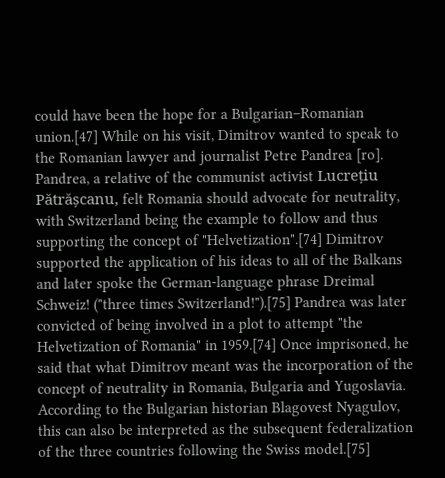could have been the hope for a Bulgarian–Romanian union.[47] While on his visit, Dimitrov wanted to speak to the Romanian lawyer and journalist Petre Pandrea [ro]. Pandrea, a relative of the communist activist Lucrețiu Pătrășcanu, felt Romania should advocate for neutrality, with Switzerland being the example to follow and thus supporting the concept of "Helvetization".[74] Dimitrov supported the application of his ideas to all of the Balkans and later spoke the German-language phrase Dreimal Schweiz! ("three times Switzerland!").[75] Pandrea was later convicted of being involved in a plot to attempt "the Helvetization of Romania" in 1959.[74] Once imprisoned, he said that what Dimitrov meant was the incorporation of the concept of neutrality in Romania, Bulgaria and Yugoslavia. According to the Bulgarian historian Blagovest Nyagulov, this can also be interpreted as the subsequent federalization of the three countries following the Swiss model.[75]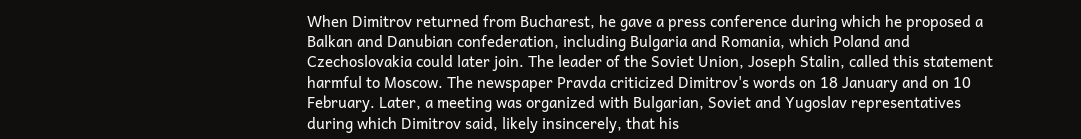When Dimitrov returned from Bucharest, he gave a press conference during which he proposed a Balkan and Danubian confederation, including Bulgaria and Romania, which Poland and Czechoslovakia could later join. The leader of the Soviet Union, Joseph Stalin, called this statement harmful to Moscow. The newspaper Pravda criticized Dimitrov's words on 18 January and on 10 February. Later, a meeting was organized with Bulgarian, Soviet and Yugoslav representatives during which Dimitrov said, likely insincerely, that his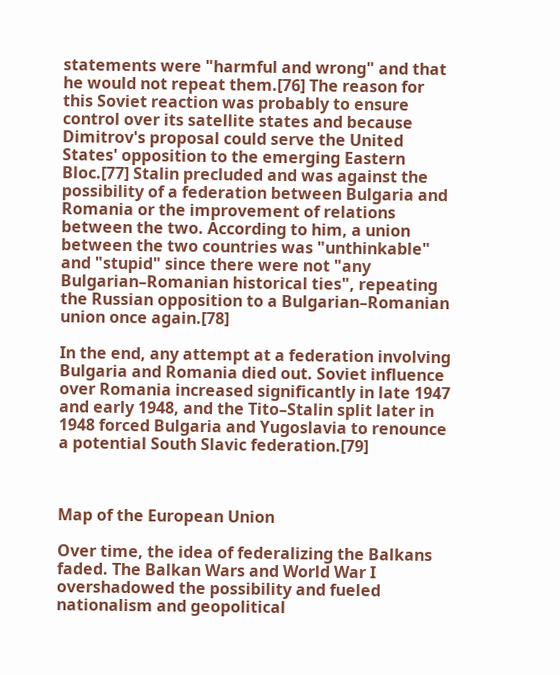statements were "harmful and wrong" and that he would not repeat them.[76] The reason for this Soviet reaction was probably to ensure control over its satellite states and because Dimitrov's proposal could serve the United States' opposition to the emerging Eastern Bloc.[77] Stalin precluded and was against the possibility of a federation between Bulgaria and Romania or the improvement of relations between the two. According to him, a union between the two countries was "unthinkable" and "stupid" since there were not "any Bulgarian–Romanian historical ties", repeating the Russian opposition to a Bulgarian–Romanian union once again.[78]

In the end, any attempt at a federation involving Bulgaria and Romania died out. Soviet influence over Romania increased significantly in late 1947 and early 1948, and the Tito–Stalin split later in 1948 forced Bulgaria and Yugoslavia to renounce a potential South Slavic federation.[79]



Map of the European Union

Over time, the idea of federalizing the Balkans faded. The Balkan Wars and World War I overshadowed the possibility and fueled nationalism and geopolitical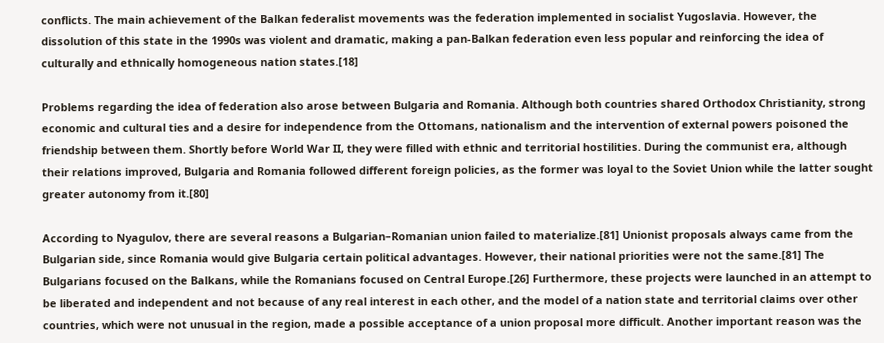conflicts. The main achievement of the Balkan federalist movements was the federation implemented in socialist Yugoslavia. However, the dissolution of this state in the 1990s was violent and dramatic, making a pan-Balkan federation even less popular and reinforcing the idea of culturally and ethnically homogeneous nation states.[18]

Problems regarding the idea of federation also arose between Bulgaria and Romania. Although both countries shared Orthodox Christianity, strong economic and cultural ties and a desire for independence from the Ottomans, nationalism and the intervention of external powers poisoned the friendship between them. Shortly before World War II, they were filled with ethnic and territorial hostilities. During the communist era, although their relations improved, Bulgaria and Romania followed different foreign policies, as the former was loyal to the Soviet Union while the latter sought greater autonomy from it.[80]

According to Nyagulov, there are several reasons a Bulgarian–Romanian union failed to materialize.[81] Unionist proposals always came from the Bulgarian side, since Romania would give Bulgaria certain political advantages. However, their national priorities were not the same.[81] The Bulgarians focused on the Balkans, while the Romanians focused on Central Europe.[26] Furthermore, these projects were launched in an attempt to be liberated and independent and not because of any real interest in each other, and the model of a nation state and territorial claims over other countries, which were not unusual in the region, made a possible acceptance of a union proposal more difficult. Another important reason was the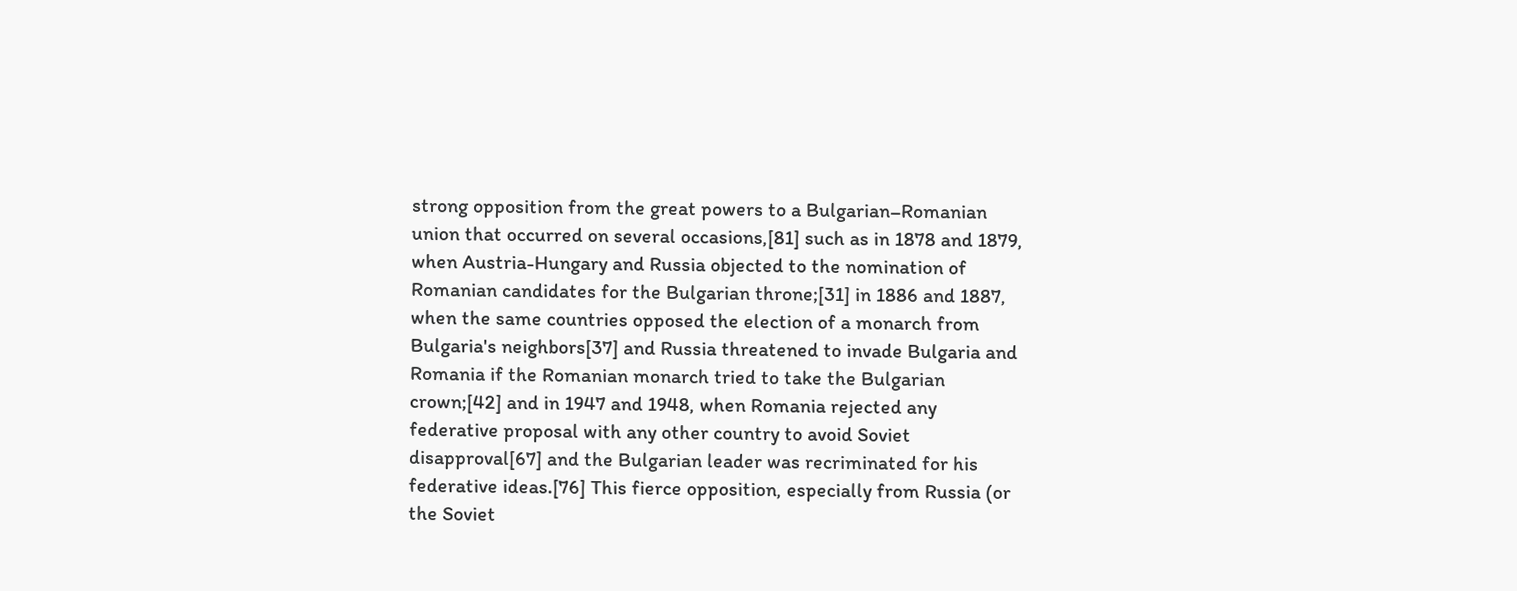strong opposition from the great powers to a Bulgarian–Romanian union that occurred on several occasions,[81] such as in 1878 and 1879, when Austria-Hungary and Russia objected to the nomination of Romanian candidates for the Bulgarian throne;[31] in 1886 and 1887, when the same countries opposed the election of a monarch from Bulgaria's neighbors[37] and Russia threatened to invade Bulgaria and Romania if the Romanian monarch tried to take the Bulgarian crown;[42] and in 1947 and 1948, when Romania rejected any federative proposal with any other country to avoid Soviet disapproval[67] and the Bulgarian leader was recriminated for his federative ideas.[76] This fierce opposition, especially from Russia (or the Soviet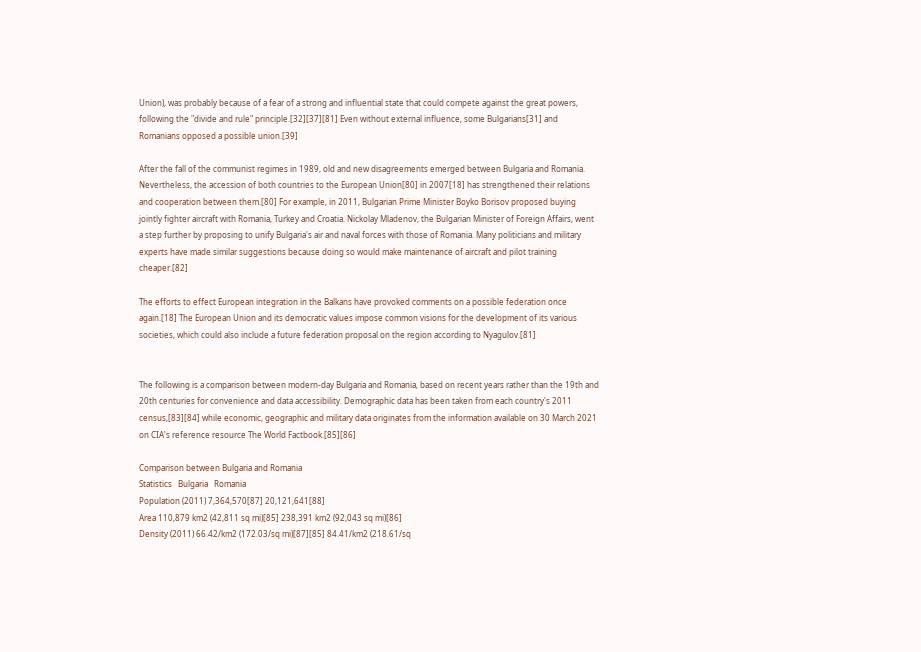Union), was probably because of a fear of a strong and influential state that could compete against the great powers, following the "divide and rule" principle.[32][37][81] Even without external influence, some Bulgarians[31] and Romanians opposed a possible union.[39]

After the fall of the communist regimes in 1989, old and new disagreements emerged between Bulgaria and Romania. Nevertheless, the accession of both countries to the European Union[80] in 2007[18] has strengthened their relations and cooperation between them.[80] For example, in 2011, Bulgarian Prime Minister Boyko Borisov proposed buying jointly fighter aircraft with Romania, Turkey and Croatia. Nickolay Mladenov, the Bulgarian Minister of Foreign Affairs, went a step further by proposing to unify Bulgaria's air and naval forces with those of Romania. Many politicians and military experts have made similar suggestions because doing so would make maintenance of aircraft and pilot training cheaper.[82]

The efforts to effect European integration in the Balkans have provoked comments on a possible federation once again.[18] The European Union and its democratic values impose common visions for the development of its various societies, which could also include a future federation proposal on the region according to Nyagulov.[81]


The following is a comparison between modern-day Bulgaria and Romania, based on recent years rather than the 19th and 20th centuries for convenience and data accessibility. Demographic data has been taken from each country's 2011 census,[83][84] while economic, geographic and military data originates from the information available on 30 March 2021 on CIA's reference resource The World Factbook.[85][86]

Comparison between Bulgaria and Romania
Statistics   Bulgaria   Romania
Population (2011) 7,364,570[87] 20,121,641[88]
Area 110,879 km2 (42,811 sq mi)[85] 238,391 km2 (92,043 sq mi)[86]
Density (2011) 66.42/km2 (172.03/sq mi)[87][85] 84.41/km2 (218.61/sq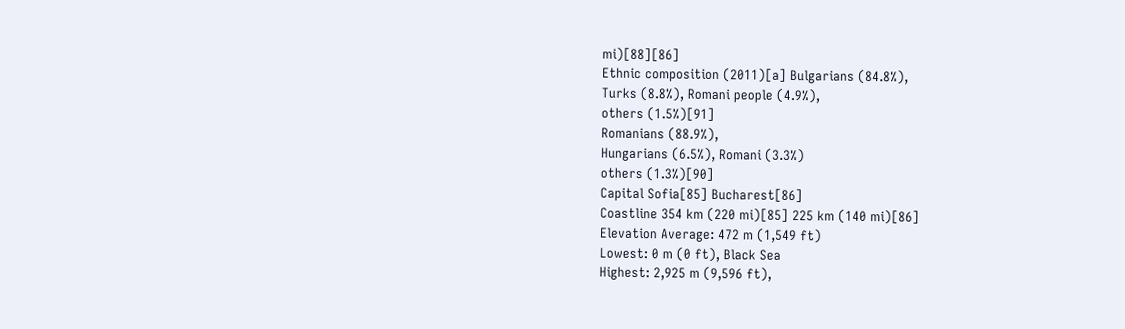mi)[88][86]
Ethnic composition (2011)[a] Bulgarians (84.8%),
Turks (8.8%), Romani people (4.9%),
others (1.5%)[91]
Romanians (88.9%),
Hungarians (6.5%), Romani (3.3%)
others (1.3%)[90]
Capital Sofia[85] Bucharest[86]
Coastline 354 km (220 mi)[85] 225 km (140 mi)[86]
Elevation Average: 472 m (1,549 ft)
Lowest: 0 m (0 ft), Black Sea
Highest: 2,925 m (9,596 ft),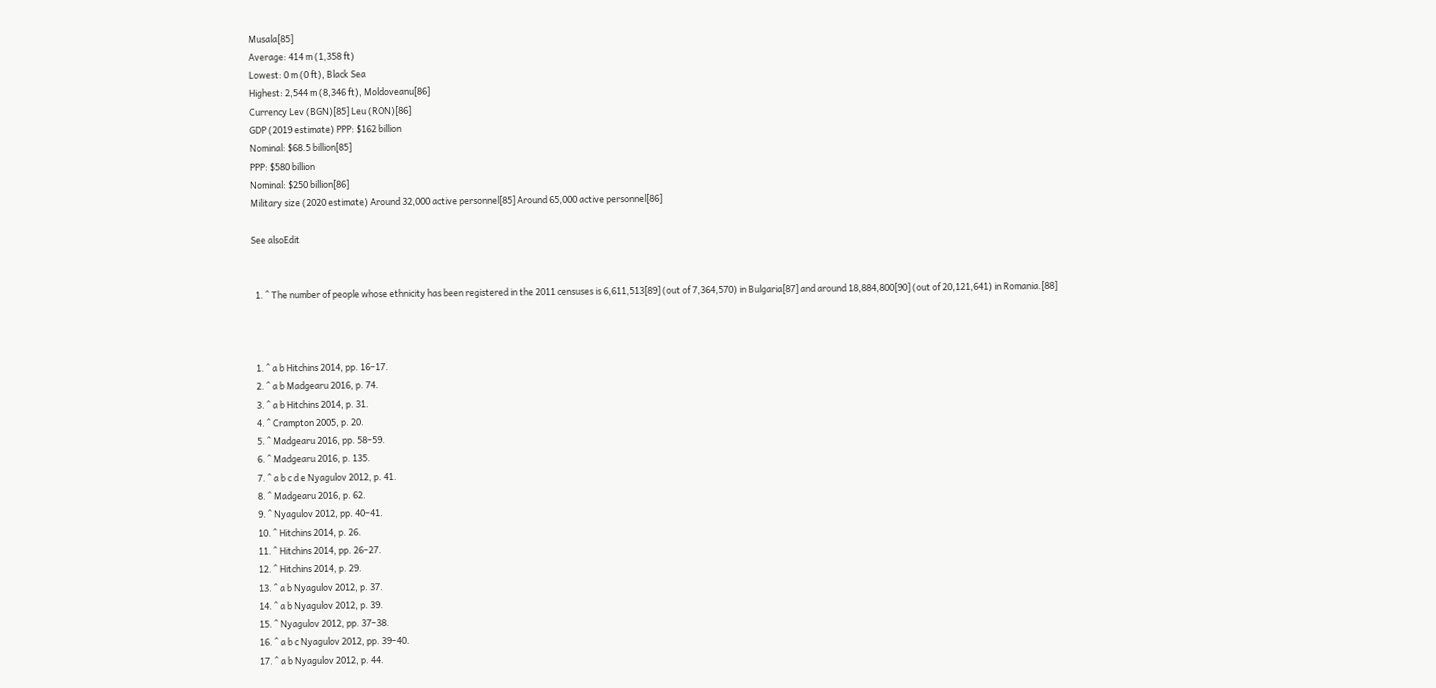Musala[85]
Average: 414 m (1,358 ft)
Lowest: 0 m (0 ft), Black Sea
Highest: 2,544 m (8,346 ft), Moldoveanu[86]
Currency Lev (BGN)[85] Leu (RON)[86]
GDP (2019 estimate) PPP: $162 billion
Nominal: $68.5 billion[85]
PPP: $580 billion
Nominal: $250 billion[86]
Military size (2020 estimate) Around 32,000 active personnel[85] Around 65,000 active personnel[86]

See alsoEdit


  1. ^ The number of people whose ethnicity has been registered in the 2011 censuses is 6,611,513[89] (out of 7,364,570) in Bulgaria[87] and around 18,884,800[90] (out of 20,121,641) in Romania.[88]



  1. ^ a b Hitchins 2014, pp. 16–17.
  2. ^ a b Madgearu 2016, p. 74.
  3. ^ a b Hitchins 2014, p. 31.
  4. ^ Crampton 2005, p. 20.
  5. ^ Madgearu 2016, pp. 58–59.
  6. ^ Madgearu 2016, p. 135.
  7. ^ a b c d e Nyagulov 2012, p. 41.
  8. ^ Madgearu 2016, p. 62.
  9. ^ Nyagulov 2012, pp. 40–41.
  10. ^ Hitchins 2014, p. 26.
  11. ^ Hitchins 2014, pp. 26–27.
  12. ^ Hitchins 2014, p. 29.
  13. ^ a b Nyagulov 2012, p. 37.
  14. ^ a b Nyagulov 2012, p. 39.
  15. ^ Nyagulov 2012, pp. 37–38.
  16. ^ a b c Nyagulov 2012, pp. 39–40.
  17. ^ a b Nyagulov 2012, p. 44.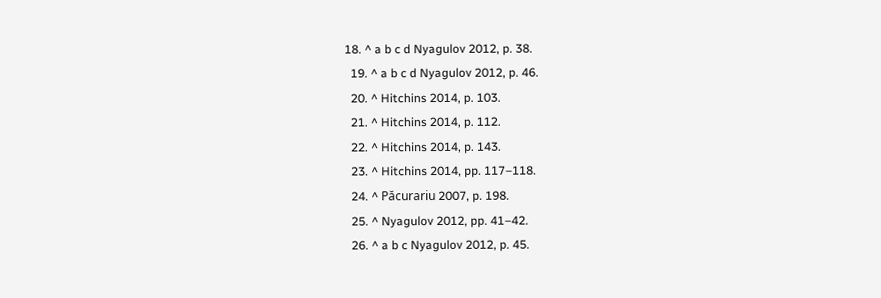18. ^ a b c d Nyagulov 2012, p. 38.
  19. ^ a b c d Nyagulov 2012, p. 46.
  20. ^ Hitchins 2014, p. 103.
  21. ^ Hitchins 2014, p. 112.
  22. ^ Hitchins 2014, p. 143.
  23. ^ Hitchins 2014, pp. 117–118.
  24. ^ Păcurariu 2007, p. 198.
  25. ^ Nyagulov 2012, pp. 41–42.
  26. ^ a b c Nyagulov 2012, p. 45.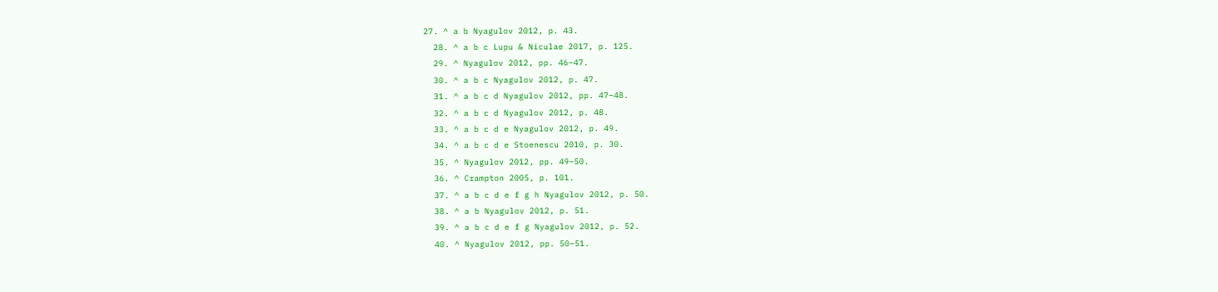27. ^ a b Nyagulov 2012, p. 43.
  28. ^ a b c Lupu & Niculae 2017, p. 125.
  29. ^ Nyagulov 2012, pp. 46–47.
  30. ^ a b c Nyagulov 2012, p. 47.
  31. ^ a b c d Nyagulov 2012, pp. 47–48.
  32. ^ a b c d Nyagulov 2012, p. 48.
  33. ^ a b c d e Nyagulov 2012, p. 49.
  34. ^ a b c d e Stoenescu 2010, p. 30.
  35. ^ Nyagulov 2012, pp. 49–50.
  36. ^ Crampton 2005, p. 101.
  37. ^ a b c d e f g h Nyagulov 2012, p. 50.
  38. ^ a b Nyagulov 2012, p. 51.
  39. ^ a b c d e f g Nyagulov 2012, p. 52.
  40. ^ Nyagulov 2012, pp. 50–51.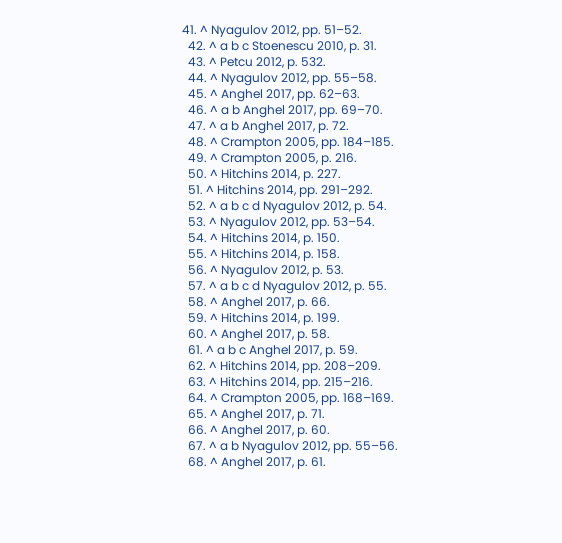41. ^ Nyagulov 2012, pp. 51–52.
  42. ^ a b c Stoenescu 2010, p. 31.
  43. ^ Petcu 2012, p. 532.
  44. ^ Nyagulov 2012, pp. 55–58.
  45. ^ Anghel 2017, pp. 62–63.
  46. ^ a b Anghel 2017, pp. 69–70.
  47. ^ a b Anghel 2017, p. 72.
  48. ^ Crampton 2005, pp. 184–185.
  49. ^ Crampton 2005, p. 216.
  50. ^ Hitchins 2014, p. 227.
  51. ^ Hitchins 2014, pp. 291–292.
  52. ^ a b c d Nyagulov 2012, p. 54.
  53. ^ Nyagulov 2012, pp. 53–54.
  54. ^ Hitchins 2014, p. 150.
  55. ^ Hitchins 2014, p. 158.
  56. ^ Nyagulov 2012, p. 53.
  57. ^ a b c d Nyagulov 2012, p. 55.
  58. ^ Anghel 2017, p. 66.
  59. ^ Hitchins 2014, p. 199.
  60. ^ Anghel 2017, p. 58.
  61. ^ a b c Anghel 2017, p. 59.
  62. ^ Hitchins 2014, pp. 208–209.
  63. ^ Hitchins 2014, pp. 215–216.
  64. ^ Crampton 2005, pp. 168–169.
  65. ^ Anghel 2017, p. 71.
  66. ^ Anghel 2017, p. 60.
  67. ^ a b Nyagulov 2012, pp. 55–56.
  68. ^ Anghel 2017, p. 61.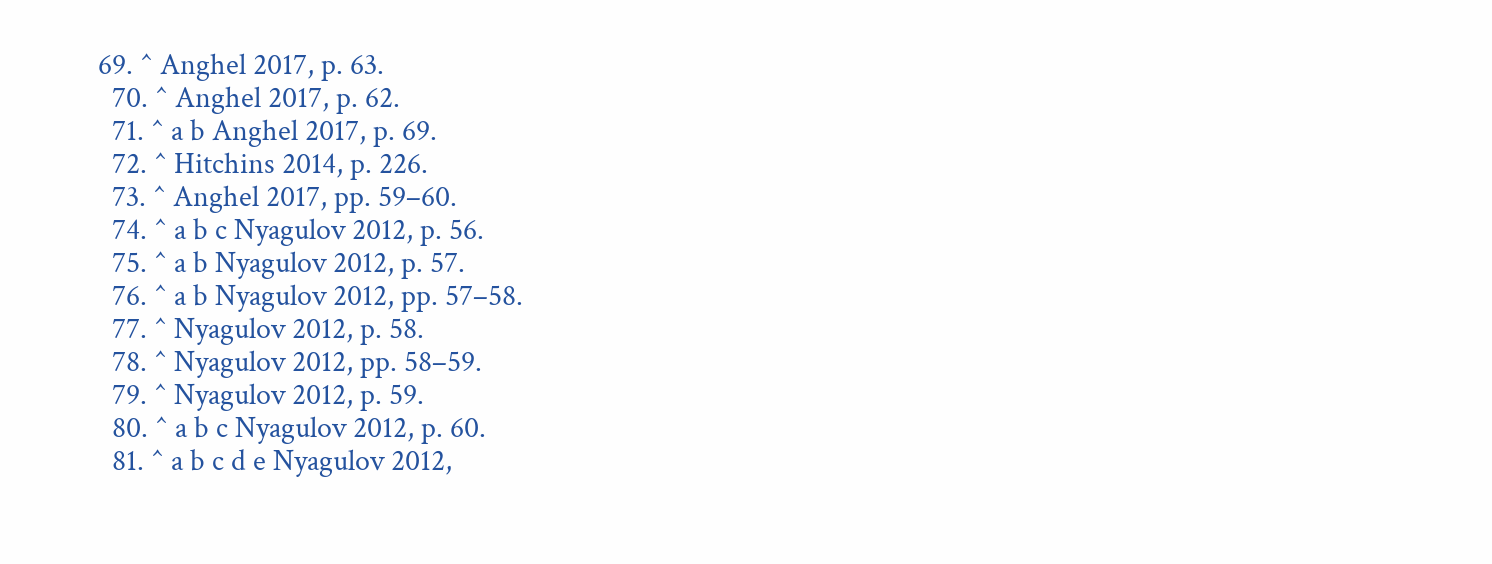69. ^ Anghel 2017, p. 63.
  70. ^ Anghel 2017, p. 62.
  71. ^ a b Anghel 2017, p. 69.
  72. ^ Hitchins 2014, p. 226.
  73. ^ Anghel 2017, pp. 59–60.
  74. ^ a b c Nyagulov 2012, p. 56.
  75. ^ a b Nyagulov 2012, p. 57.
  76. ^ a b Nyagulov 2012, pp. 57–58.
  77. ^ Nyagulov 2012, p. 58.
  78. ^ Nyagulov 2012, pp. 58–59.
  79. ^ Nyagulov 2012, p. 59.
  80. ^ a b c Nyagulov 2012, p. 60.
  81. ^ a b c d e Nyagulov 2012,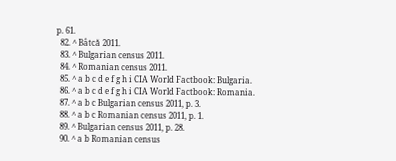p. 61.
  82. ^ Bâtcă 2011.
  83. ^ Bulgarian census 2011.
  84. ^ Romanian census 2011.
  85. ^ a b c d e f g h i CIA World Factbook: Bulgaria.
  86. ^ a b c d e f g h i CIA World Factbook: Romania.
  87. ^ a b c Bulgarian census 2011, p. 3.
  88. ^ a b c Romanian census 2011, p. 1.
  89. ^ Bulgarian census 2011, p. 28.
  90. ^ a b Romanian census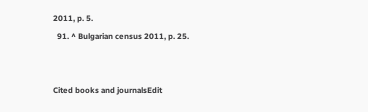2011, p. 5.
  91. ^ Bulgarian census 2011, p. 25.


Cited books and journalsEdit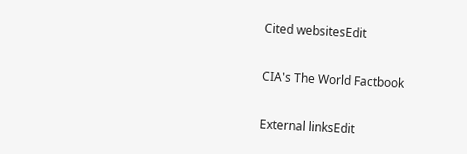Cited websitesEdit

CIA's The World Factbook

External linksEdit